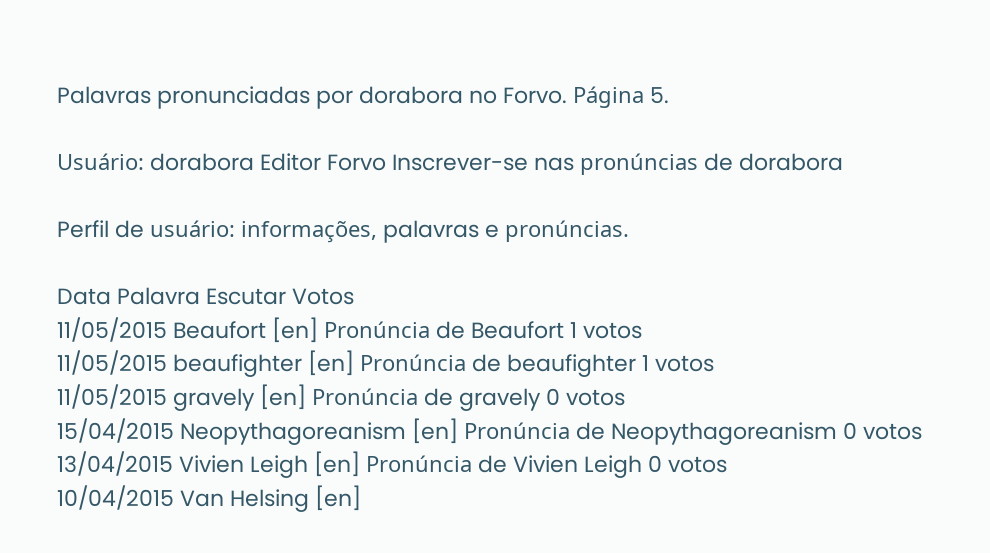Palavras pronunciadas por dorabora no Forvo. Página 5.

Usuário: dorabora Editor Forvo Inscrever-se nas pronúncias de dorabora

Perfil de usuário: informações, palavras e pronúncias.

Data Palavra Escutar Votos
11/05/2015 Beaufort [en] Pronúncia de Beaufort 1 votos
11/05/2015 beaufighter [en] Pronúncia de beaufighter 1 votos
11/05/2015 gravely [en] Pronúncia de gravely 0 votos
15/04/2015 Neopythagoreanism [en] Pronúncia de Neopythagoreanism 0 votos
13/04/2015 Vivien Leigh [en] Pronúncia de Vivien Leigh 0 votos
10/04/2015 Van Helsing [en]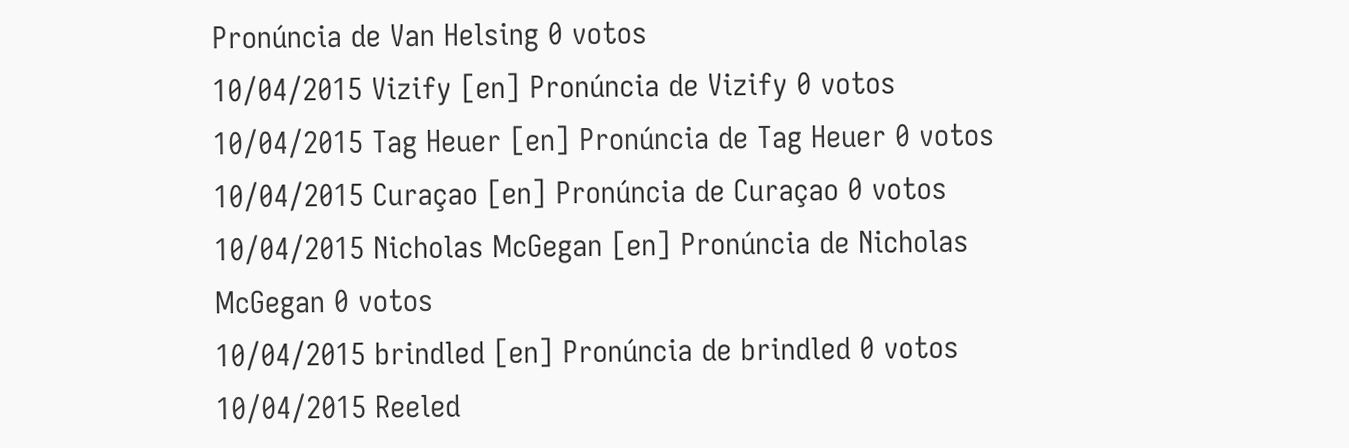Pronúncia de Van Helsing 0 votos
10/04/2015 Vizify [en] Pronúncia de Vizify 0 votos
10/04/2015 Tag Heuer [en] Pronúncia de Tag Heuer 0 votos
10/04/2015 Curaçao [en] Pronúncia de Curaçao 0 votos
10/04/2015 Nicholas McGegan [en] Pronúncia de Nicholas McGegan 0 votos
10/04/2015 brindled [en] Pronúncia de brindled 0 votos
10/04/2015 Reeled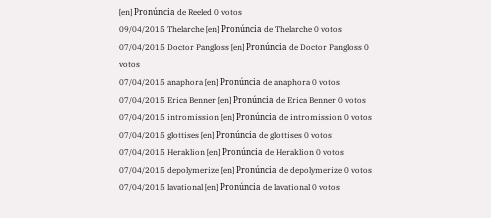[en] Pronúncia de Reeled 0 votos
09/04/2015 Thelarche [en] Pronúncia de Thelarche 0 votos
07/04/2015 Doctor Pangloss [en] Pronúncia de Doctor Pangloss 0 votos
07/04/2015 anaphora [en] Pronúncia de anaphora 0 votos
07/04/2015 Erica Benner [en] Pronúncia de Erica Benner 0 votos
07/04/2015 intromission [en] Pronúncia de intromission 0 votos
07/04/2015 glottises [en] Pronúncia de glottises 0 votos
07/04/2015 Heraklion [en] Pronúncia de Heraklion 0 votos
07/04/2015 depolymerize [en] Pronúncia de depolymerize 0 votos
07/04/2015 lavational [en] Pronúncia de lavational 0 votos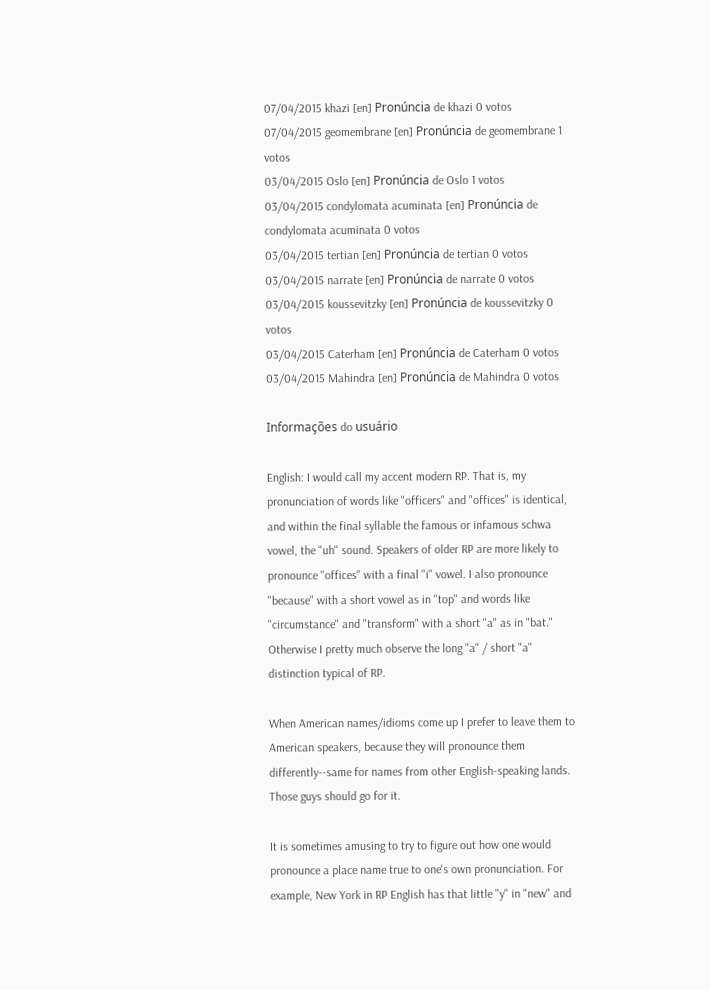07/04/2015 khazi [en] Pronúncia de khazi 0 votos
07/04/2015 geomembrane [en] Pronúncia de geomembrane 1 votos
03/04/2015 Oslo [en] Pronúncia de Oslo 1 votos
03/04/2015 condylomata acuminata [en] Pronúncia de condylomata acuminata 0 votos
03/04/2015 tertian [en] Pronúncia de tertian 0 votos
03/04/2015 narrate [en] Pronúncia de narrate 0 votos
03/04/2015 koussevitzky [en] Pronúncia de koussevitzky 0 votos
03/04/2015 Caterham [en] Pronúncia de Caterham 0 votos
03/04/2015 Mahindra [en] Pronúncia de Mahindra 0 votos

Informações do usuário

English: I would call my accent modern RP. That is, my pronunciation of words like "officers" and "offices" is identical, and within the final syllable the famous or infamous schwa vowel, the "uh" sound. Speakers of older RP are more likely to pronounce "offices" with a final "i" vowel. I also pronounce "because" with a short vowel as in "top" and words like "circumstance" and "transform" with a short "a" as in "bat." Otherwise I pretty much observe the long "a" / short "a" distinction typical of RP.

When American names/idioms come up I prefer to leave them to American speakers, because they will pronounce them differently--same for names from other English-speaking lands. Those guys should go for it.

It is sometimes amusing to try to figure out how one would pronounce a place name true to one's own pronunciation. For example, New York in RP English has that little "y" in "new" and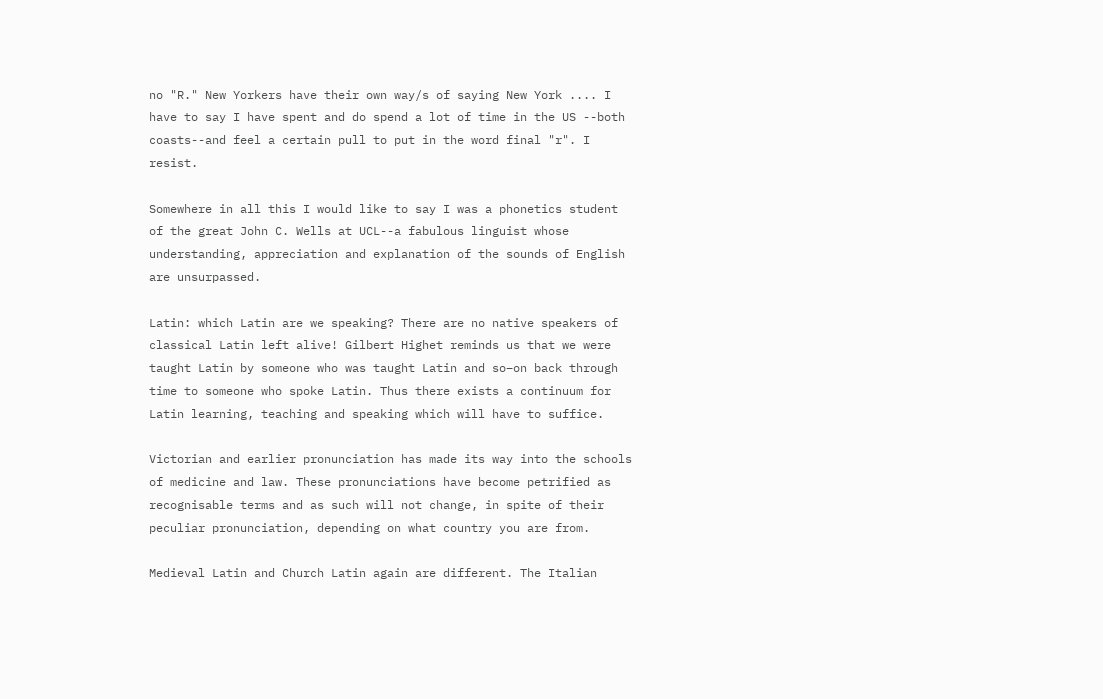no "R." New Yorkers have their own way/s of saying New York .... I have to say I have spent and do spend a lot of time in the US --both coasts--and feel a certain pull to put in the word final "r". I resist.

Somewhere in all this I would like to say I was a phonetics student of the great John C. Wells at UCL--a fabulous linguist whose understanding, appreciation and explanation of the sounds of English are unsurpassed.

Latin: which Latin are we speaking? There are no native speakers of classical Latin left alive! Gilbert Highet reminds us that we were taught Latin by someone who was taught Latin and so–on back through time to someone who spoke Latin. Thus there exists a continuum for Latin learning, teaching and speaking which will have to suffice.

Victorian and earlier pronunciation has made its way into the schools of medicine and law. These pronunciations have become petrified as recognisable terms and as such will not change, in spite of their peculiar pronunciation, depending on what country you are from.

Medieval Latin and Church Latin again are different. The Italian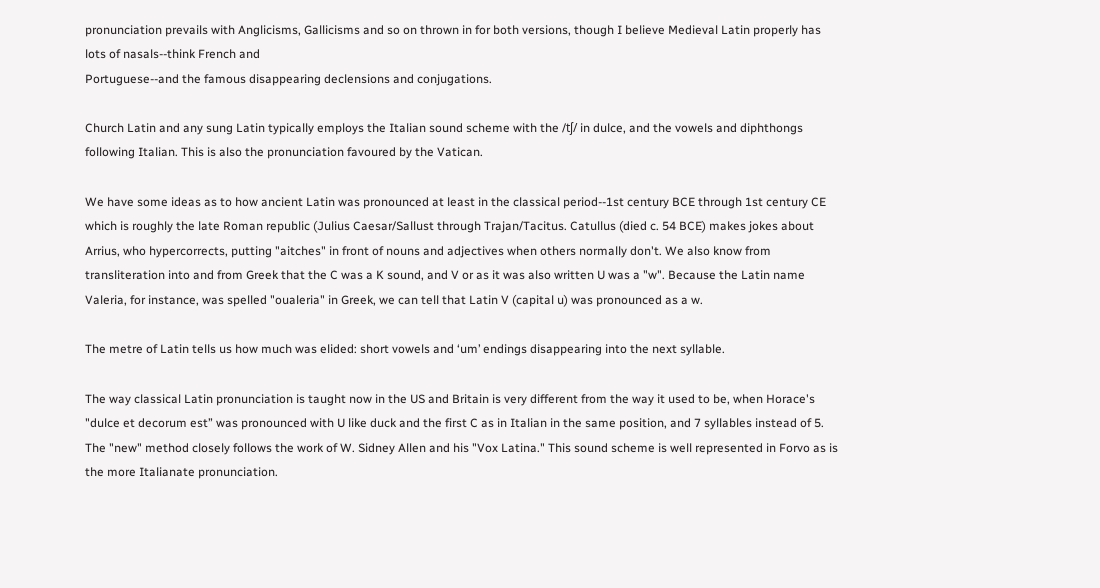pronunciation prevails with Anglicisms, Gallicisms and so on thrown in for both versions, though I believe Medieval Latin properly has lots of nasals--think French and
Portuguese--and the famous disappearing declensions and conjugations.

Church Latin and any sung Latin typically employs the Italian sound scheme with the /tʃ/ in dulce, and the vowels and diphthongs following Italian. This is also the pronunciation favoured by the Vatican.

We have some ideas as to how ancient Latin was pronounced at least in the classical period--1st century BCE through 1st century CE which is roughly the late Roman republic (Julius Caesar/Sallust through Trajan/Tacitus. Catullus (died c. 54 BCE) makes jokes about Arrius, who hypercorrects, putting "aitches" in front of nouns and adjectives when others normally don't. We also know from transliteration into and from Greek that the C was a K sound, and V or as it was also written U was a "w". Because the Latin name Valeria, for instance, was spelled "oualeria" in Greek, we can tell that Latin V (capital u) was pronounced as a w.

The metre of Latin tells us how much was elided: short vowels and ‘um’ endings disappearing into the next syllable.

The way classical Latin pronunciation is taught now in the US and Britain is very different from the way it used to be, when Horace's "dulce et decorum est” was pronounced with U like duck and the first C as in Italian in the same position, and 7 syllables instead of 5. The "new" method closely follows the work of W. Sidney Allen and his "Vox Latina." This sound scheme is well represented in Forvo as is the more Italianate pronunciation.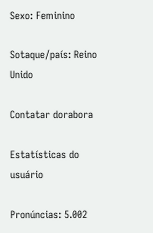Sexo: Feminino

Sotaque/país: Reino Unido

Contatar dorabora

Estatísticas do usuário

Pronúncias: 5.002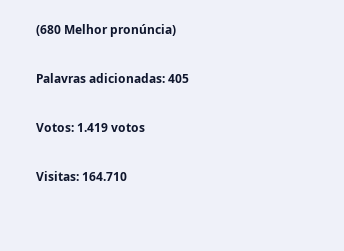(680 Melhor pronúncia)

Palavras adicionadas: 405

Votos: 1.419 votos

Visitas: 164.710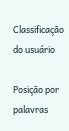Classificação do usuário

Posição por palavras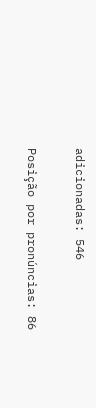adicionadas: 546

Posição por pronúncias: 86